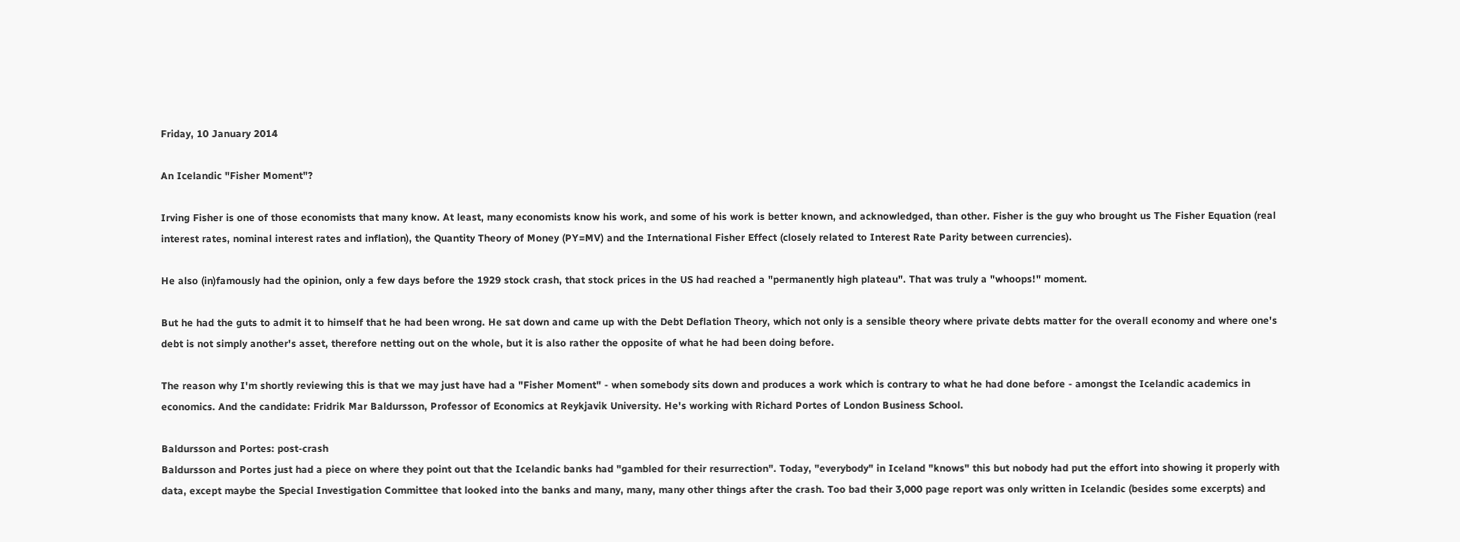Friday, 10 January 2014

An Icelandic "Fisher Moment"?

Irving Fisher is one of those economists that many know. At least, many economists know his work, and some of his work is better known, and acknowledged, than other. Fisher is the guy who brought us The Fisher Equation (real interest rates, nominal interest rates and inflation), the Quantity Theory of Money (PY=MV) and the International Fisher Effect (closely related to Interest Rate Parity between currencies).

He also (in)famously had the opinion, only a few days before the 1929 stock crash, that stock prices in the US had reached a "permanently high plateau". That was truly a "whoops!" moment.

But he had the guts to admit it to himself that he had been wrong. He sat down and came up with the Debt Deflation Theory, which not only is a sensible theory where private debts matter for the overall economy and where one's debt is not simply another's asset, therefore netting out on the whole, but it is also rather the opposite of what he had been doing before.

The reason why I'm shortly reviewing this is that we may just have had a "Fisher Moment" - when somebody sits down and produces a work which is contrary to what he had done before - amongst the Icelandic academics in economics. And the candidate: Fridrik Mar Baldursson, Professor of Economics at Reykjavik University. He's working with Richard Portes of London Business School.

Baldursson and Portes: post-crash
Baldursson and Portes just had a piece on where they point out that the Icelandic banks had "gambled for their resurrection". Today, "everybody" in Iceland "knows" this but nobody had put the effort into showing it properly with data, except maybe the Special Investigation Committee that looked into the banks and many, many, many other things after the crash. Too bad their 3,000 page report was only written in Icelandic (besides some excerpts) and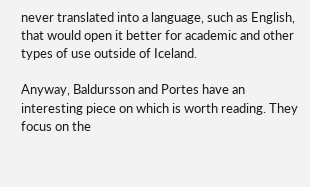never translated into a language, such as English, that would open it better for academic and other types of use outside of Iceland.

Anyway, Baldursson and Portes have an interesting piece on which is worth reading. They focus on the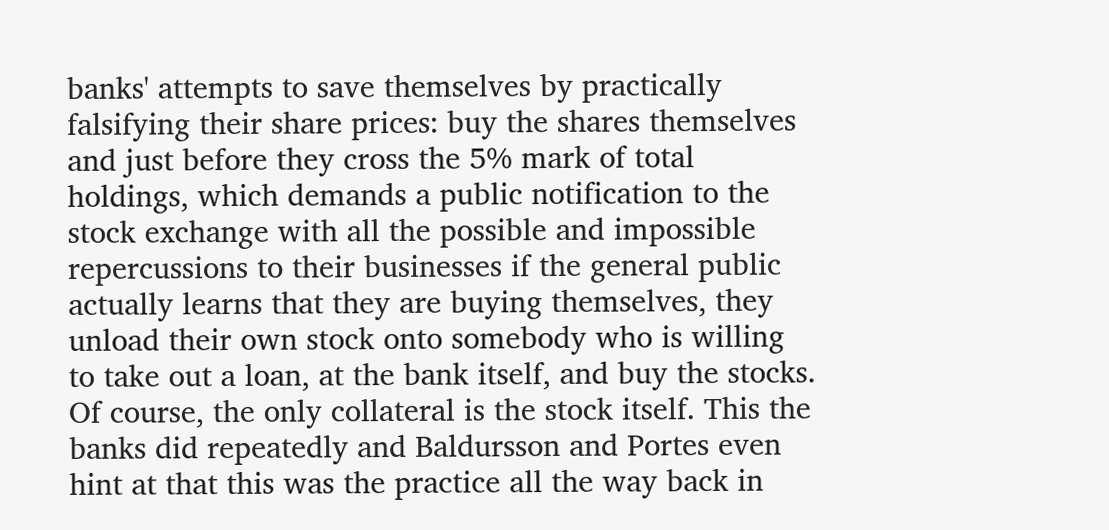banks' attempts to save themselves by practically falsifying their share prices: buy the shares themselves and just before they cross the 5% mark of total holdings, which demands a public notification to the stock exchange with all the possible and impossible repercussions to their businesses if the general public actually learns that they are buying themselves, they unload their own stock onto somebody who is willing to take out a loan, at the bank itself, and buy the stocks. Of course, the only collateral is the stock itself. This the banks did repeatedly and Baldursson and Portes even hint at that this was the practice all the way back in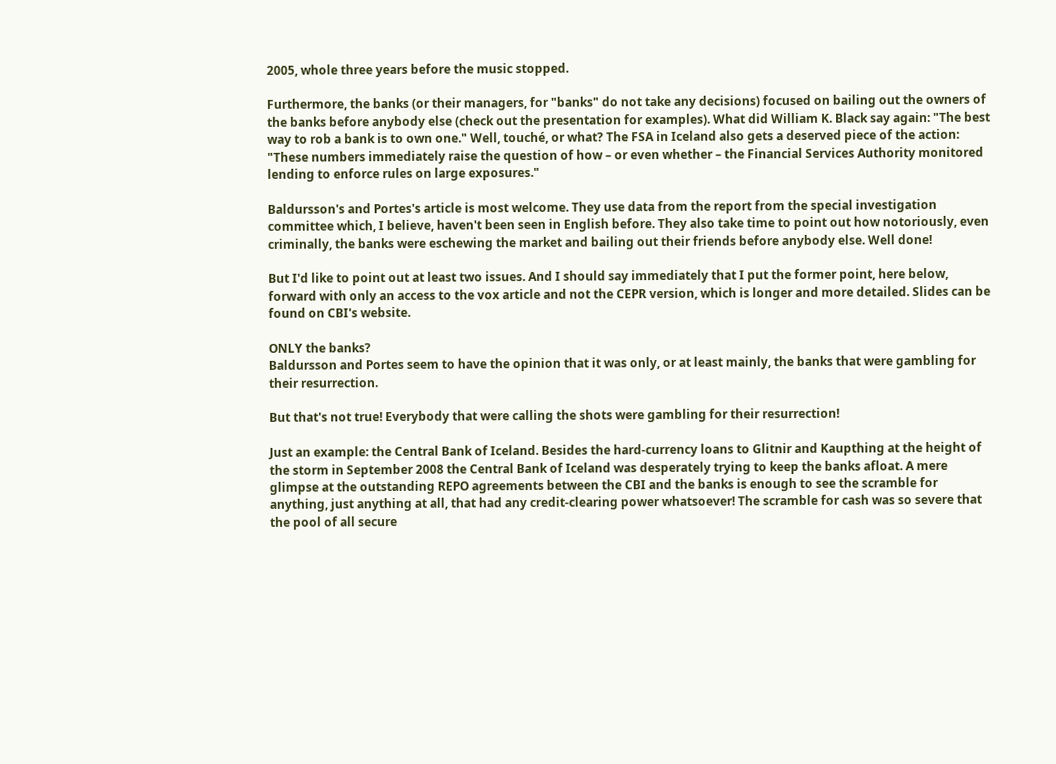2005, whole three years before the music stopped.

Furthermore, the banks (or their managers, for "banks" do not take any decisions) focused on bailing out the owners of the banks before anybody else (check out the presentation for examples). What did William K. Black say again: "The best way to rob a bank is to own one." Well, touché, or what? The FSA in Iceland also gets a deserved piece of the action: "These numbers immediately raise the question of how – or even whether – the Financial Services Authority monitored lending to enforce rules on large exposures."

Baldursson's and Portes's article is most welcome. They use data from the report from the special investigation committee which, I believe, haven't been seen in English before. They also take time to point out how notoriously, even criminally, the banks were eschewing the market and bailing out their friends before anybody else. Well done!

But I'd like to point out at least two issues. And I should say immediately that I put the former point, here below, forward with only an access to the vox article and not the CEPR version, which is longer and more detailed. Slides can be found on CBI's website.

ONLY the banks?
Baldursson and Portes seem to have the opinion that it was only, or at least mainly, the banks that were gambling for their resurrection.

But that's not true! Everybody that were calling the shots were gambling for their resurrection!

Just an example: the Central Bank of Iceland. Besides the hard-currency loans to Glitnir and Kaupthing at the height of the storm in September 2008 the Central Bank of Iceland was desperately trying to keep the banks afloat. A mere glimpse at the outstanding REPO agreements between the CBI and the banks is enough to see the scramble for anything, just anything at all, that had any credit-clearing power whatsoever! The scramble for cash was so severe that the pool of all secure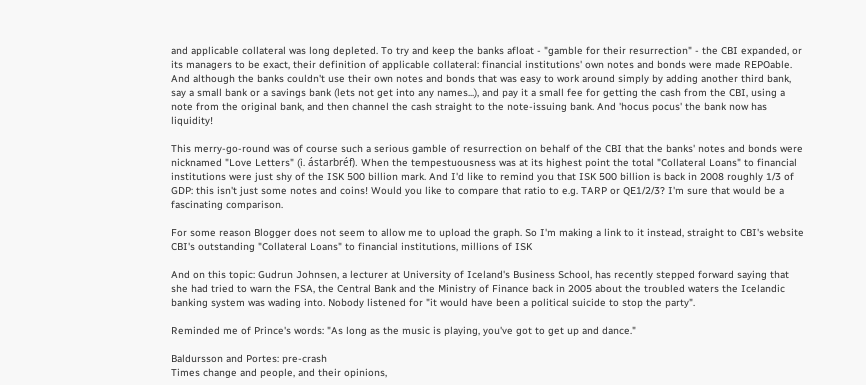and applicable collateral was long depleted. To try and keep the banks afloat - "gamble for their resurrection" - the CBI expanded, or its managers to be exact, their definition of applicable collateral: financial institutions' own notes and bonds were made REPOable. And although the banks couldn't use their own notes and bonds that was easy to work around simply by adding another third bank, say a small bank or a savings bank (lets not get into any names...), and pay it a small fee for getting the cash from the CBI, using a note from the original bank, and then channel the cash straight to the note-issuing bank. And 'hocus pocus' the bank now has liquidity!

This merry-go-round was of course such a serious gamble of resurrection on behalf of the CBI that the banks' notes and bonds were nicknamed "Love Letters" (i. ástarbréf). When the tempestuousness was at its highest point the total "Collateral Loans" to financial institutions were just shy of the ISK 500 billion mark. And I'd like to remind you that ISK 500 billion is back in 2008 roughly 1/3 of GDP: this isn't just some notes and coins! Would you like to compare that ratio to e.g. TARP or QE1/2/3? I'm sure that would be a fascinating comparison.

For some reason Blogger does not seem to allow me to upload the graph. So I'm making a link to it instead, straight to CBI's website
CBI's outstanding "Collateral Loans" to financial institutions, millions of ISK

And on this topic: Gudrun Johnsen, a lecturer at University of Iceland's Business School, has recently stepped forward saying that she had tried to warn the FSA, the Central Bank and the Ministry of Finance back in 2005 about the troubled waters the Icelandic banking system was wading into. Nobody listened for "it would have been a political suicide to stop the party".

Reminded me of Prince's words: "As long as the music is playing, you've got to get up and dance."

Baldursson and Portes: pre-crash
Times change and people, and their opinions,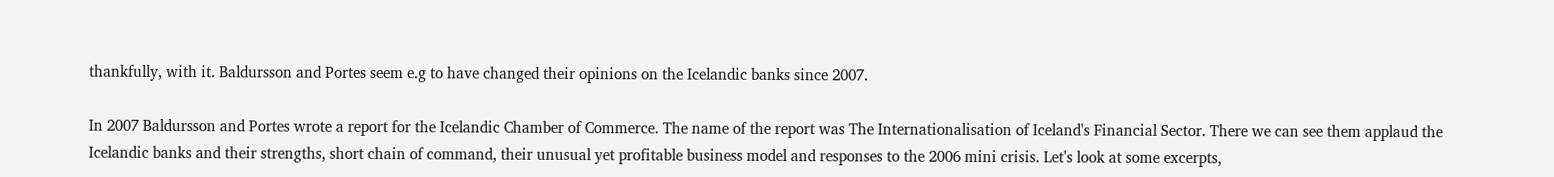thankfully, with it. Baldursson and Portes seem e.g to have changed their opinions on the Icelandic banks since 2007.

In 2007 Baldursson and Portes wrote a report for the Icelandic Chamber of Commerce. The name of the report was The Internationalisation of Iceland's Financial Sector. There we can see them applaud the Icelandic banks and their strengths, short chain of command, their unusual yet profitable business model and responses to the 2006 mini crisis. Let's look at some excerpts,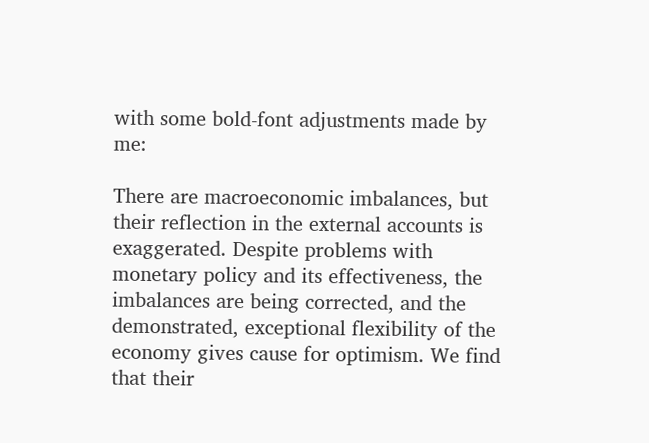with some bold-font adjustments made by me:

There are macroeconomic imbalances, but their reflection in the external accounts is exaggerated. Despite problems with monetary policy and its effectiveness, the imbalances are being corrected, and the demonstrated, exceptional flexibility of the economy gives cause for optimism. We find that their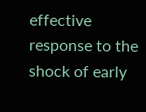effective response to the shock of early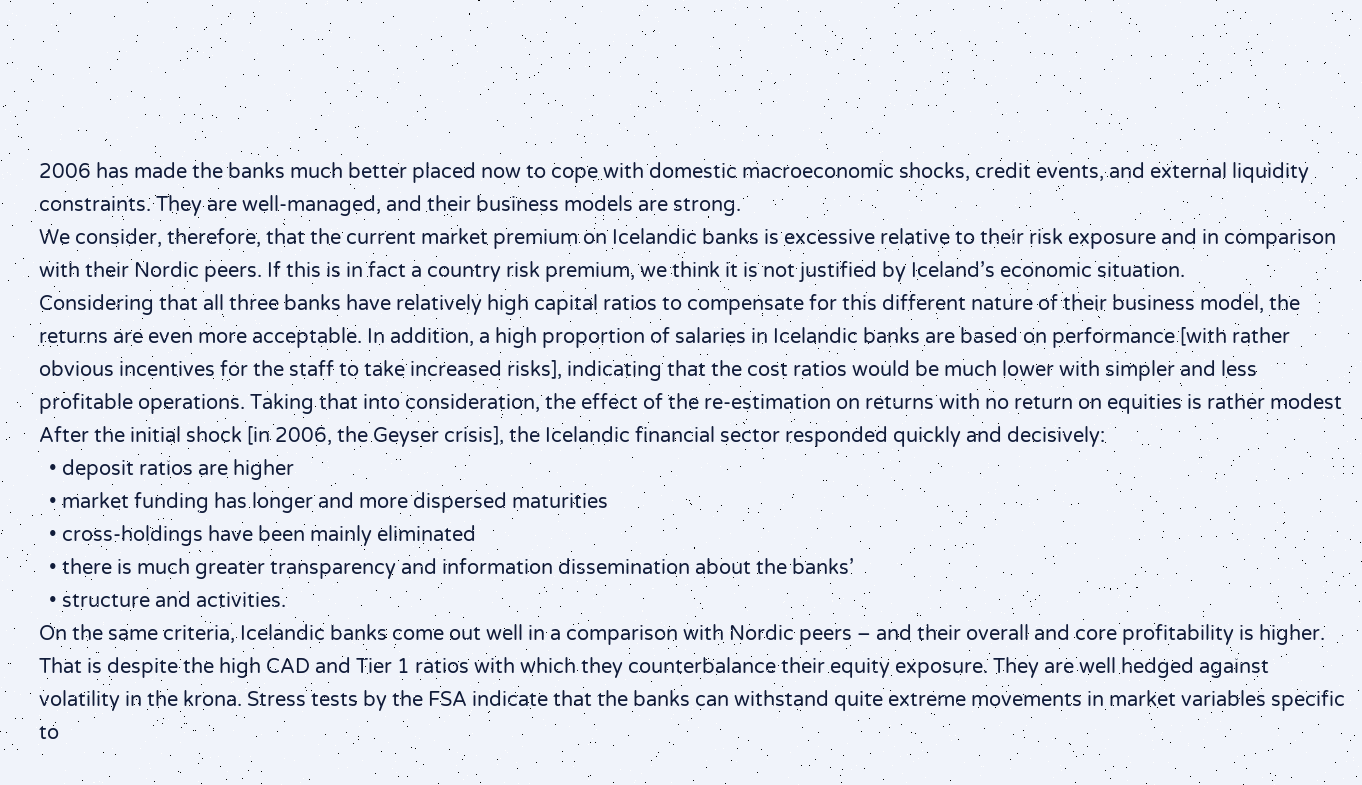2006 has made the banks much better placed now to cope with domestic macroeconomic shocks, credit events, and external liquidity constraints. They are well-managed, and their business models are strong.
We consider, therefore, that the current market premium on Icelandic banks is excessive relative to their risk exposure and in comparison with their Nordic peers. If this is in fact a country risk premium, we think it is not justified by Iceland’s economic situation.
Considering that all three banks have relatively high capital ratios to compensate for this different nature of their business model, the returns are even more acceptable. In addition, a high proportion of salaries in Icelandic banks are based on performance [with rather obvious incentives for the staff to take increased risks], indicating that the cost ratios would be much lower with simpler and less profitable operations. Taking that into consideration, the effect of the re-estimation on returns with no return on equities is rather modest
After the initial shock [in 2006, the Geyser crisis], the Icelandic financial sector responded quickly and decisively:
  • deposit ratios are higher
  • market funding has longer and more dispersed maturities
  • cross-holdings have been mainly eliminated
  • there is much greater transparency and information dissemination about the banks’
  • structure and activities.
On the same criteria, Icelandic banks come out well in a comparison with Nordic peers – and their overall and core profitability is higher. That is despite the high CAD and Tier 1 ratios with which they counterbalance their equity exposure. They are well hedged against volatility in the krona. Stress tests by the FSA indicate that the banks can withstand quite extreme movements in market variables specific to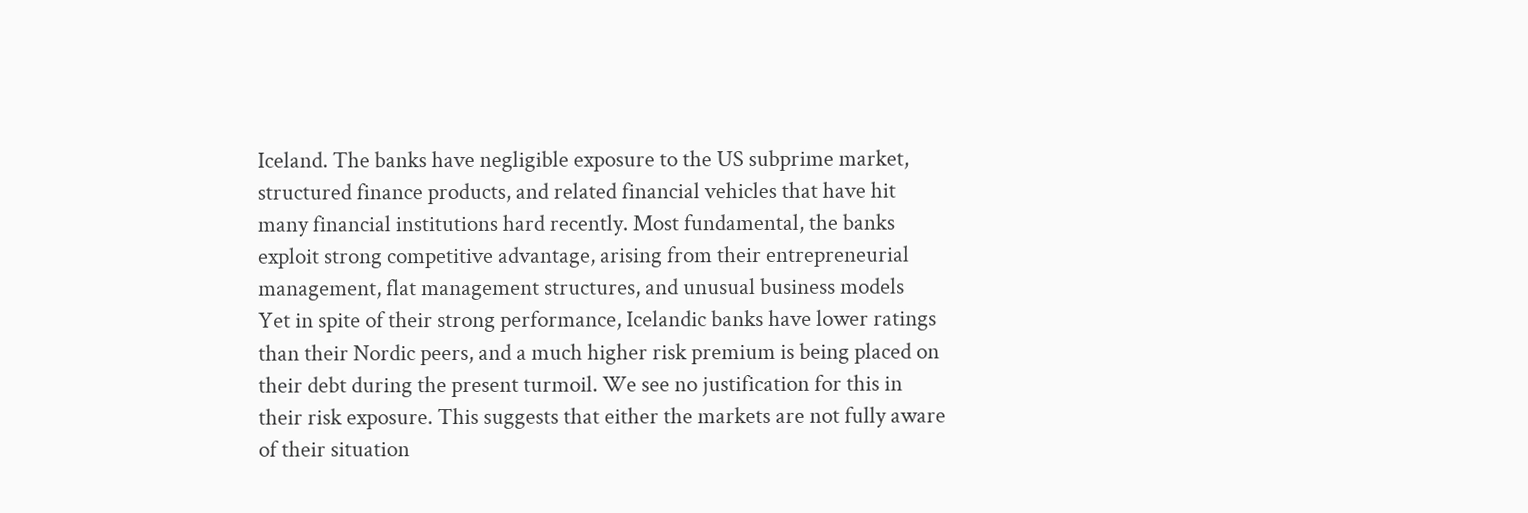Iceland. The banks have negligible exposure to the US subprime market, structured finance products, and related financial vehicles that have hit many financial institutions hard recently. Most fundamental, the banks exploit strong competitive advantage, arising from their entrepreneurial management, flat management structures, and unusual business models
Yet in spite of their strong performance, Icelandic banks have lower ratings than their Nordic peers, and a much higher risk premium is being placed on their debt during the present turmoil. We see no justification for this in their risk exposure. This suggests that either the markets are not fully aware of their situation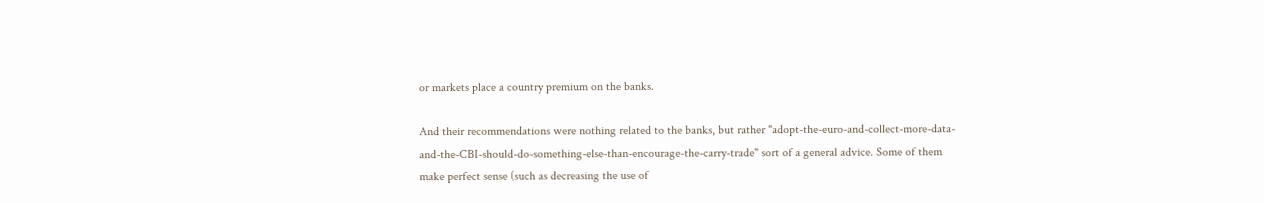or markets place a country premium on the banks.

And their recommendations were nothing related to the banks, but rather "adopt-the-euro-and-collect-more-data-and-the-CBI-should-do-something-else-than-encourage-the-carry-trade" sort of a general advice. Some of them make perfect sense (such as decreasing the use of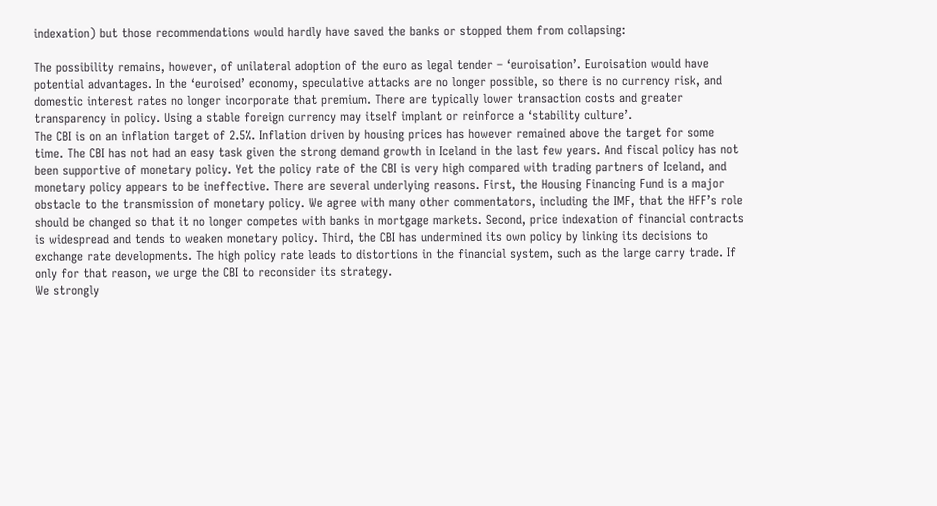indexation) but those recommendations would hardly have saved the banks or stopped them from collapsing:

The possibility remains, however, of unilateral adoption of the euro as legal tender – ‘euroisation’. Euroisation would have potential advantages. In the ‘euroised’ economy, speculative attacks are no longer possible, so there is no currency risk, and domestic interest rates no longer incorporate that premium. There are typically lower transaction costs and greater transparency in policy. Using a stable foreign currency may itself implant or reinforce a ‘stability culture’.
The CBI is on an inflation target of 2.5%. Inflation driven by housing prices has however remained above the target for some time. The CBI has not had an easy task given the strong demand growth in Iceland in the last few years. And fiscal policy has not been supportive of monetary policy. Yet the policy rate of the CBI is very high compared with trading partners of Iceland, and monetary policy appears to be ineffective. There are several underlying reasons. First, the Housing Financing Fund is a major obstacle to the transmission of monetary policy. We agree with many other commentators, including the IMF, that the HFF’s role should be changed so that it no longer competes with banks in mortgage markets. Second, price indexation of financial contracts is widespread and tends to weaken monetary policy. Third, the CBI has undermined its own policy by linking its decisions to exchange rate developments. The high policy rate leads to distortions in the financial system, such as the large carry trade. If only for that reason, we urge the CBI to reconsider its strategy.
We strongly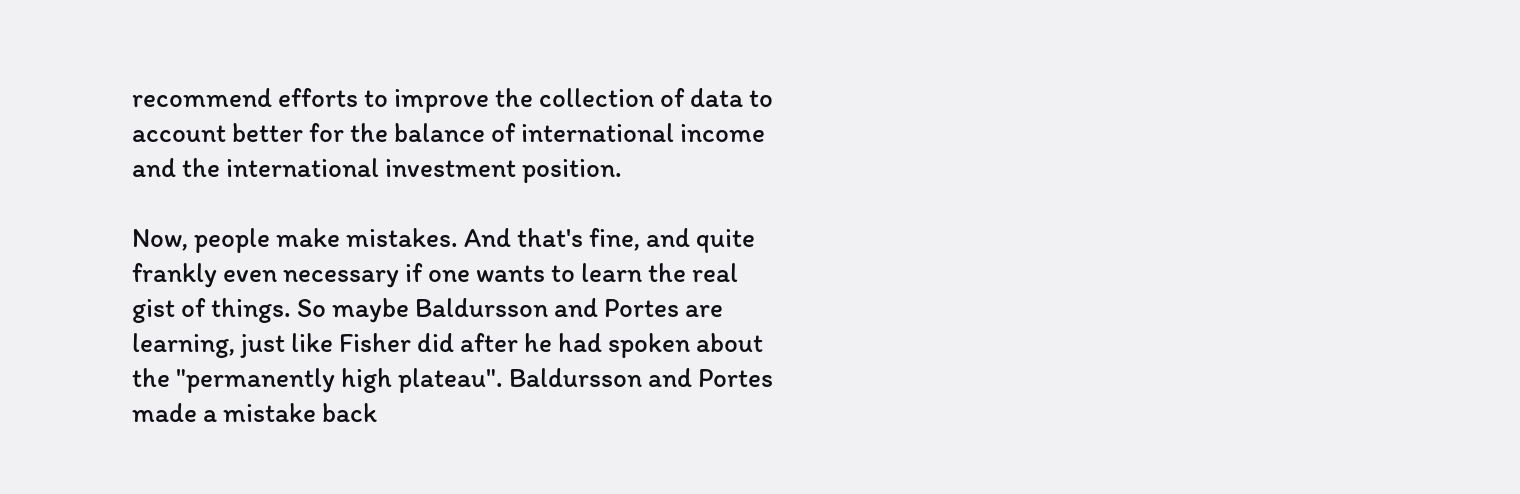recommend efforts to improve the collection of data to account better for the balance of international income and the international investment position.

Now, people make mistakes. And that's fine, and quite frankly even necessary if one wants to learn the real gist of things. So maybe Baldursson and Portes are learning, just like Fisher did after he had spoken about the "permanently high plateau". Baldursson and Portes made a mistake back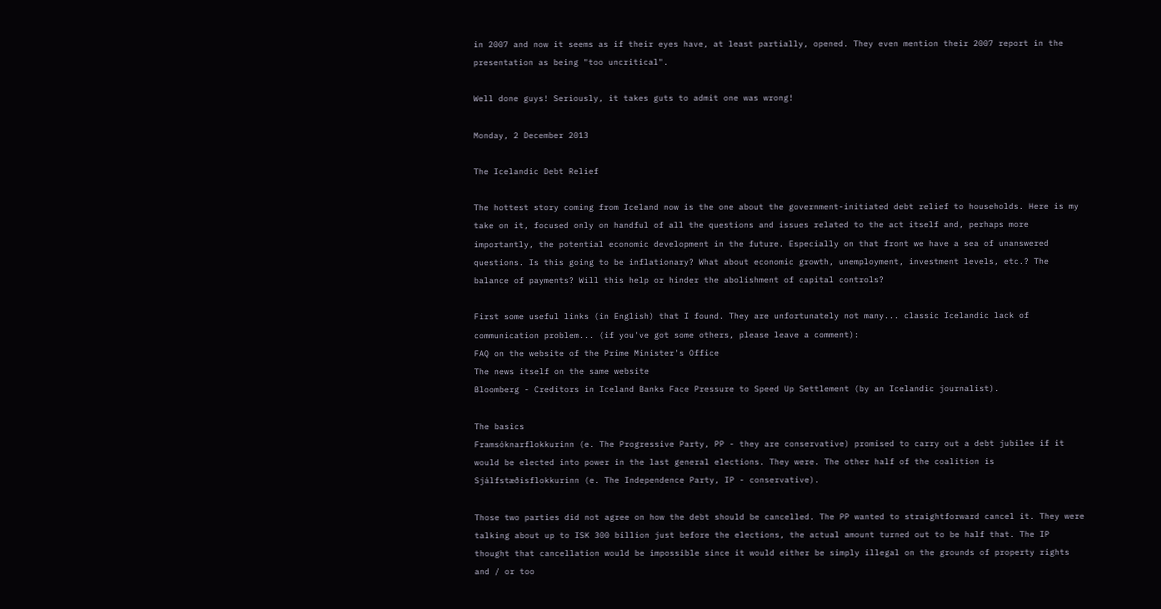in 2007 and now it seems as if their eyes have, at least partially, opened. They even mention their 2007 report in the presentation as being "too uncritical".

Well done guys! Seriously, it takes guts to admit one was wrong!

Monday, 2 December 2013

The Icelandic Debt Relief

The hottest story coming from Iceland now is the one about the government-initiated debt relief to households. Here is my take on it, focused only on handful of all the questions and issues related to the act itself and, perhaps more importantly, the potential economic development in the future. Especially on that front we have a sea of unanswered questions. Is this going to be inflationary? What about economic growth, unemployment, investment levels, etc.? The balance of payments? Will this help or hinder the abolishment of capital controls?

First some useful links (in English) that I found. They are unfortunately not many... classic Icelandic lack of communication problem... (if you've got some others, please leave a comment):
FAQ on the website of the Prime Minister's Office
The news itself on the same website
Bloomberg - Creditors in Iceland Banks Face Pressure to Speed Up Settlement (by an Icelandic journalist).

The basics
Framsóknarflokkurinn (e. The Progressive Party, PP - they are conservative) promised to carry out a debt jubilee if it would be elected into power in the last general elections. They were. The other half of the coalition is Sjálfstæðisflokkurinn (e. The Independence Party, IP - conservative).

Those two parties did not agree on how the debt should be cancelled. The PP wanted to straightforward cancel it. They were talking about up to ISK 300 billion just before the elections, the actual amount turned out to be half that. The IP thought that cancellation would be impossible since it would either be simply illegal on the grounds of property rights and / or too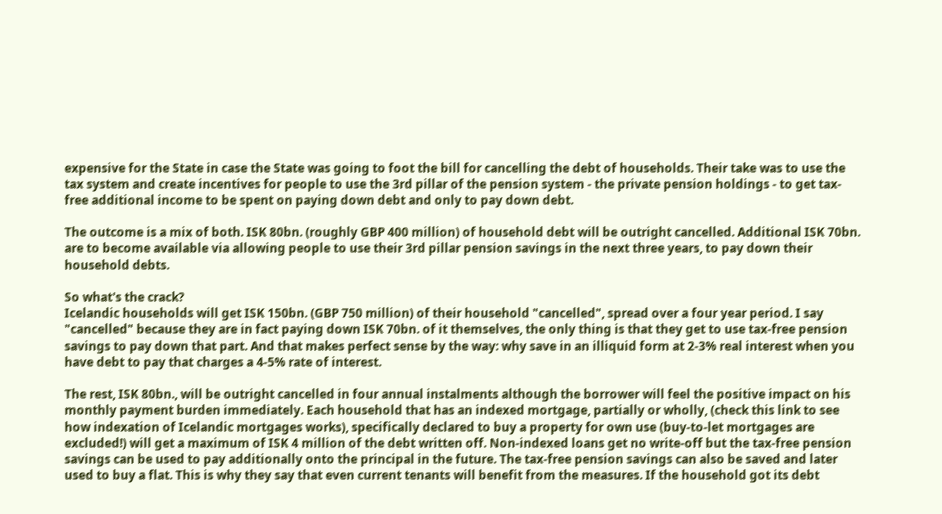expensive for the State in case the State was going to foot the bill for cancelling the debt of households. Their take was to use the tax system and create incentives for people to use the 3rd pillar of the pension system - the private pension holdings - to get tax-free additional income to be spent on paying down debt and only to pay down debt.

The outcome is a mix of both. ISK 80bn. (roughly GBP 400 million) of household debt will be outright cancelled. Additional ISK 70bn. are to become available via allowing people to use their 3rd pillar pension savings in the next three years, to pay down their household debts.

So what's the crack?
Icelandic households will get ISK 150bn. (GBP 750 million) of their household "cancelled", spread over a four year period. I say "cancelled" because they are in fact paying down ISK 70bn. of it themselves, the only thing is that they get to use tax-free pension savings to pay down that part. And that makes perfect sense by the way: why save in an illiquid form at 2-3% real interest when you have debt to pay that charges a 4-5% rate of interest.

The rest, ISK 80bn., will be outright cancelled in four annual instalments although the borrower will feel the positive impact on his monthly payment burden immediately. Each household that has an indexed mortgage, partially or wholly, (check this link to see how indexation of Icelandic mortgages works), specifically declared to buy a property for own use (buy-to-let mortgages are excluded!) will get a maximum of ISK 4 million of the debt written off. Non-indexed loans get no write-off but the tax-free pension savings can be used to pay additionally onto the principal in the future. The tax-free pension savings can also be saved and later used to buy a flat. This is why they say that even current tenants will benefit from the measures. If the household got its debt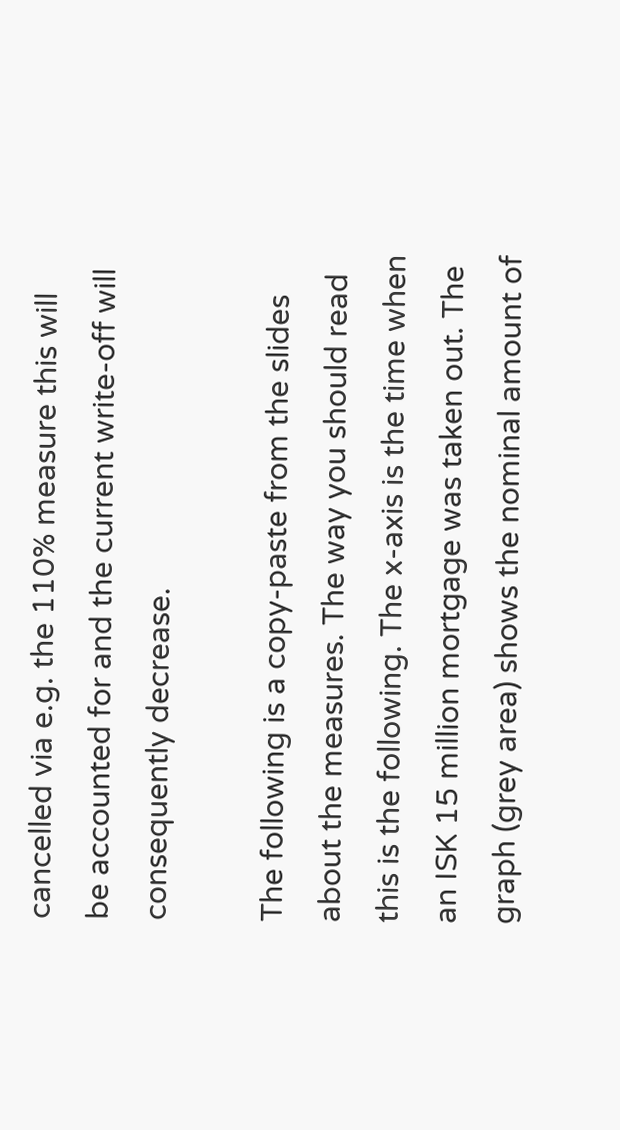cancelled via e.g. the 110% measure this will be accounted for and the current write-off will consequently decrease.

The following is a copy-paste from the slides about the measures. The way you should read this is the following. The x-axis is the time when an ISK 15 million mortgage was taken out. The graph (grey area) shows the nominal amount of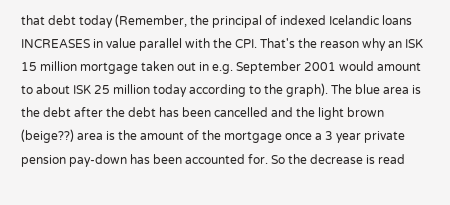that debt today (Remember, the principal of indexed Icelandic loans INCREASES in value parallel with the CPI. That's the reason why an ISK 15 million mortgage taken out in e.g. September 2001 would amount to about ISK 25 million today according to the graph). The blue area is the debt after the debt has been cancelled and the light brown (beige??) area is the amount of the mortgage once a 3 year private pension pay-down has been accounted for. So the decrease is read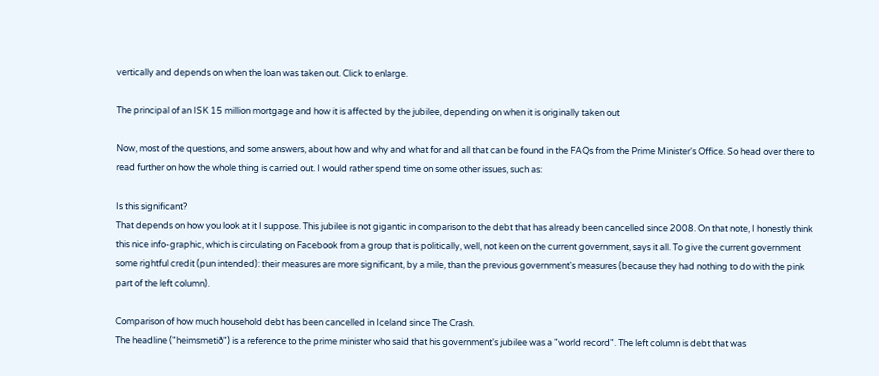vertically and depends on when the loan was taken out. Click to enlarge.

The principal of an ISK 15 million mortgage and how it is affected by the jubilee, depending on when it is originally taken out

Now, most of the questions, and some answers, about how and why and what for and all that can be found in the FAQs from the Prime Minister's Office. So head over there to read further on how the whole thing is carried out. I would rather spend time on some other issues, such as:

Is this significant?
That depends on how you look at it I suppose. This jubilee is not gigantic in comparison to the debt that has already been cancelled since 2008. On that note, I honestly think this nice info-graphic, which is circulating on Facebook from a group that is politically, well, not keen on the current government, says it all. To give the current government some rightful credit (pun intended): their measures are more significant, by a mile, than the previous government's measures (because they had nothing to do with the pink part of the left column).

Comparison of how much household debt has been cancelled in Iceland since The Crash.
The headline ("heimsmetið") is a reference to the prime minister who said that his government's jubilee was a "world record". The left column is debt that was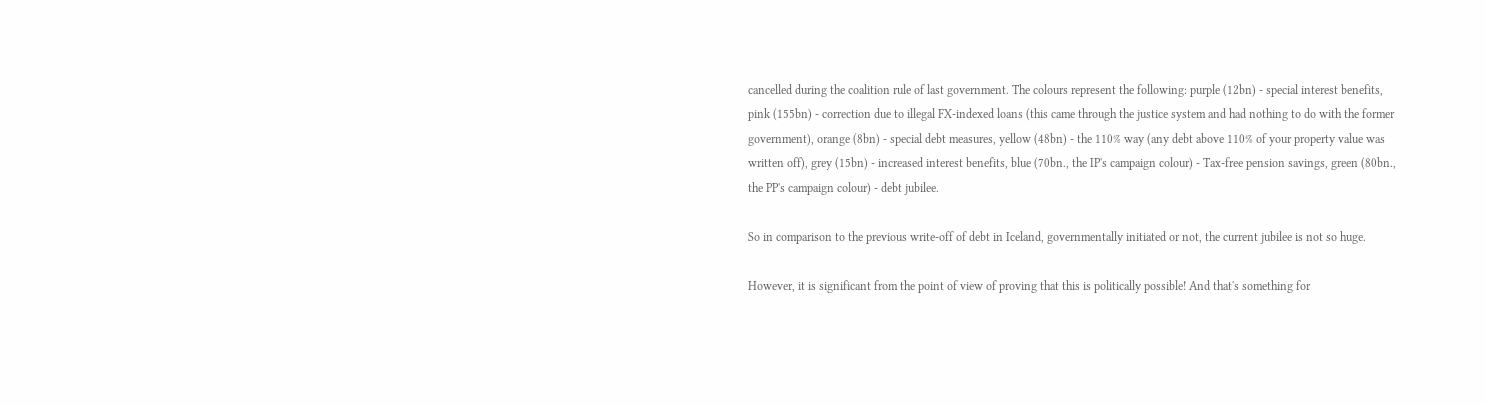cancelled during the coalition rule of last government. The colours represent the following: purple (12bn) - special interest benefits, pink (155bn) - correction due to illegal FX-indexed loans (this came through the justice system and had nothing to do with the former government), orange (8bn) - special debt measures, yellow (48bn) - the 110% way (any debt above 110% of your property value was written off), grey (15bn) - increased interest benefits, blue (70bn., the IP's campaign colour) - Tax-free pension savings, green (80bn., the PP's campaign colour) - debt jubilee.

So in comparison to the previous write-off of debt in Iceland, governmentally initiated or not, the current jubilee is not so huge.

However, it is significant from the point of view of proving that this is politically possible! And that's something for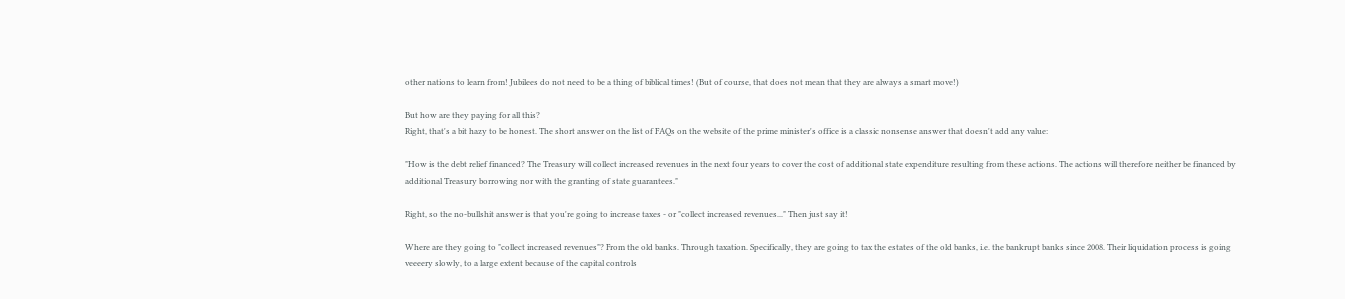other nations to learn from! Jubilees do not need to be a thing of biblical times! (But of course, that does not mean that they are always a smart move!)

But how are they paying for all this?
Right, that's a bit hazy to be honest. The short answer on the list of FAQs on the website of the prime minister's office is a classic nonsense answer that doesn't add any value:

"How is the debt relief financed? The Treasury will collect increased revenues in the next four years to cover the cost of additional state expenditure resulting from these actions. The actions will therefore neither be financed by additional Treasury borrowing nor with the granting of state guarantees."

Right, so the no-bullshit answer is that you're going to increase taxes - or "collect increased revenues..." Then just say it!

Where are they going to "collect increased revenues"? From the old banks. Through taxation. Specifically, they are going to tax the estates of the old banks, i.e. the bankrupt banks since 2008. Their liquidation process is going veeeery slowly, to a large extent because of the capital controls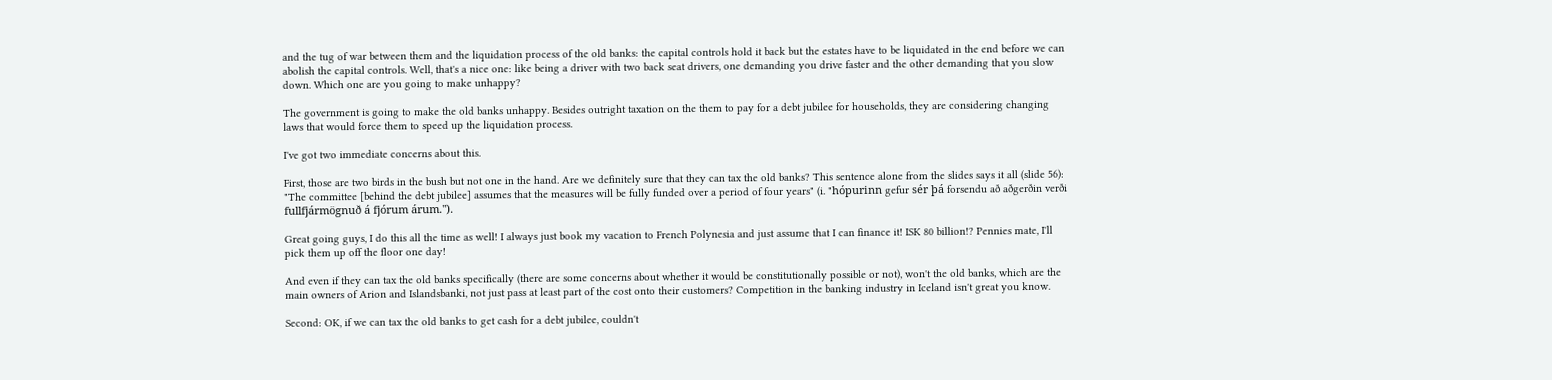and the tug of war between them and the liquidation process of the old banks: the capital controls hold it back but the estates have to be liquidated in the end before we can abolish the capital controls. Well, that's a nice one: like being a driver with two back seat drivers, one demanding you drive faster and the other demanding that you slow down. Which one are you going to make unhappy?

The government is going to make the old banks unhappy. Besides outright taxation on the them to pay for a debt jubilee for households, they are considering changing laws that would force them to speed up the liquidation process.

I've got two immediate concerns about this.

First, those are two birds in the bush but not one in the hand. Are we definitely sure that they can tax the old banks? This sentence alone from the slides says it all (slide 56): "The committee [behind the debt jubilee] assumes that the measures will be fully funded over a period of four years" (i. "hópurinn gefur sér þá forsendu að aðgerðin verði fullfjármögnuð á fjórum árum.").

Great going guys, I do this all the time as well! I always just book my vacation to French Polynesia and just assume that I can finance it! ISK 80 billion!? Pennies mate, I'll pick them up off the floor one day!

And even if they can tax the old banks specifically (there are some concerns about whether it would be constitutionally possible or not), won't the old banks, which are the main owners of Arion and Islandsbanki, not just pass at least part of the cost onto their customers? Competition in the banking industry in Iceland isn't great you know.

Second: OK, if we can tax the old banks to get cash for a debt jubilee, couldn't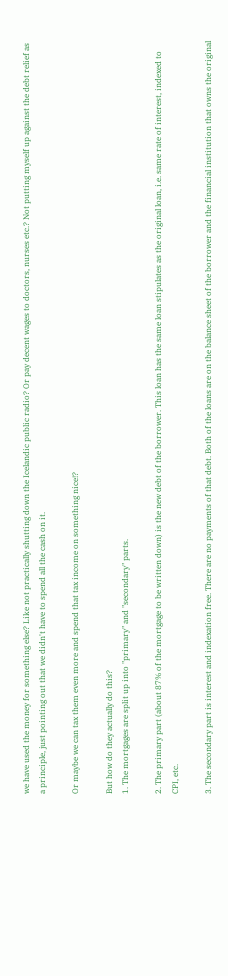we have used the money for something else? Like not practically shutting down the Icelandic public radio? Or pay decent wages to doctors, nurses etc.? Not putting myself up against the debt relief as a principle, just pointing out that we didn't have to spend all the cash on it.

Or maybe we can tax them even more and spend that tax income on something nice!?

But how do they actually do this?
1. The mortgages are split up into "primary" and "secondary" parts.

2. The primary part (about 87% of the mortgage to be written down) is the new debt of the borrower. This loan has the same loan stipulates as the original loan, i.e. same rate of interest, indexed to CPI, etc.

3. The secondary part is interest and indexation free. There are no payments of that debt. Both of the loans are on the balance sheet of the borrower and the financial institution that owns the original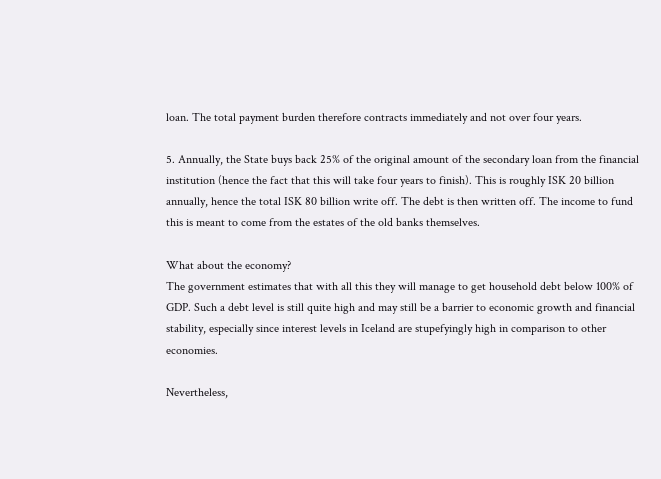loan. The total payment burden therefore contracts immediately and not over four years.

5. Annually, the State buys back 25% of the original amount of the secondary loan from the financial institution (hence the fact that this will take four years to finish). This is roughly ISK 20 billion annually, hence the total ISK 80 billion write off. The debt is then written off. The income to fund this is meant to come from the estates of the old banks themselves.

What about the economy?
The government estimates that with all this they will manage to get household debt below 100% of GDP. Such a debt level is still quite high and may still be a barrier to economic growth and financial stability, especially since interest levels in Iceland are stupefyingly high in comparison to other economies.

Nevertheless,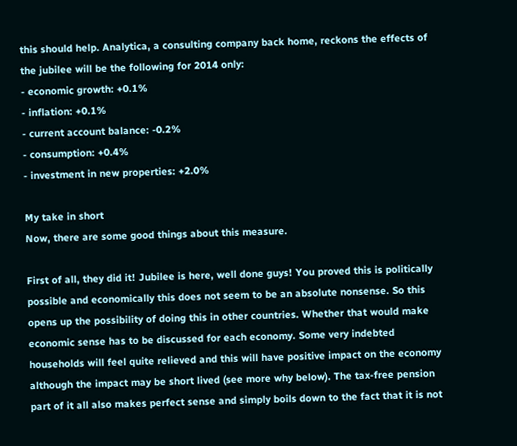this should help. Analytica, a consulting company back home, reckons the effects of the jubilee will be the following for 2014 only:
- economic growth: +0.1%
- inflation: +0.1%
- current account balance: -0.2%
- consumption: +0.4%
- investment in new properties: +2.0%

My take in short
Now, there are some good things about this measure.

First of all, they did it! Jubilee is here, well done guys! You proved this is politically possible and economically this does not seem to be an absolute nonsense. So this opens up the possibility of doing this in other countries. Whether that would make economic sense has to be discussed for each economy. Some very indebted households will feel quite relieved and this will have positive impact on the economy although the impact may be short lived (see more why below). The tax-free pension part of it all also makes perfect sense and simply boils down to the fact that it is not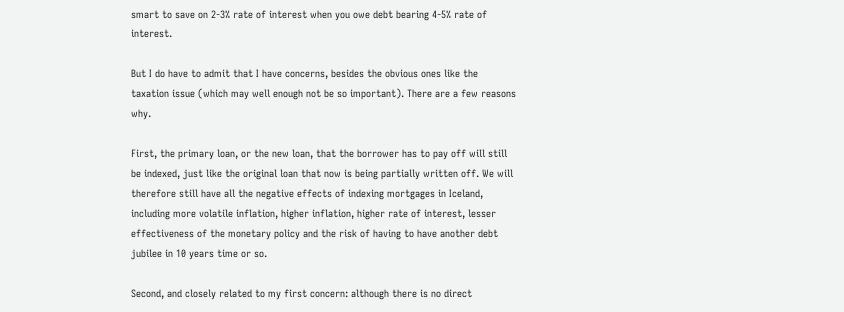smart to save on 2-3% rate of interest when you owe debt bearing 4-5% rate of interest.

But I do have to admit that I have concerns, besides the obvious ones like the taxation issue (which may well enough not be so important). There are a few reasons why.

First, the primary loan, or the new loan, that the borrower has to pay off will still be indexed, just like the original loan that now is being partially written off. We will therefore still have all the negative effects of indexing mortgages in Iceland, including more volatile inflation, higher inflation, higher rate of interest, lesser effectiveness of the monetary policy and the risk of having to have another debt jubilee in 10 years time or so.

Second, and closely related to my first concern: although there is no direct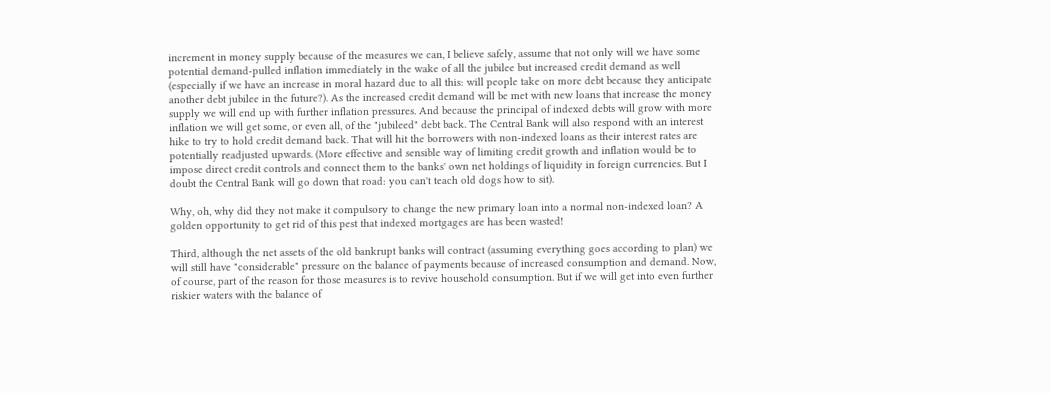increment in money supply because of the measures we can, I believe safely, assume that not only will we have some potential demand-pulled inflation immediately in the wake of all the jubilee but increased credit demand as well (especially if we have an increase in moral hazard due to all this: will people take on more debt because they anticipate another debt jubilee in the future?). As the increased credit demand will be met with new loans that increase the money supply we will end up with further inflation pressures. And because the principal of indexed debts will grow with more inflation we will get some, or even all, of the "jubileed" debt back. The Central Bank will also respond with an interest hike to try to hold credit demand back. That will hit the borrowers with non-indexed loans as their interest rates are potentially readjusted upwards. (More effective and sensible way of limiting credit growth and inflation would be to impose direct credit controls and connect them to the banks' own net holdings of liquidity in foreign currencies. But I doubt the Central Bank will go down that road: you can't teach old dogs how to sit).

Why, oh, why did they not make it compulsory to change the new primary loan into a normal non-indexed loan? A golden opportunity to get rid of this pest that indexed mortgages are has been wasted!

Third, although the net assets of the old bankrupt banks will contract (assuming everything goes according to plan) we will still have "considerable" pressure on the balance of payments because of increased consumption and demand. Now, of course, part of the reason for those measures is to revive household consumption. But if we will get into even further riskier waters with the balance of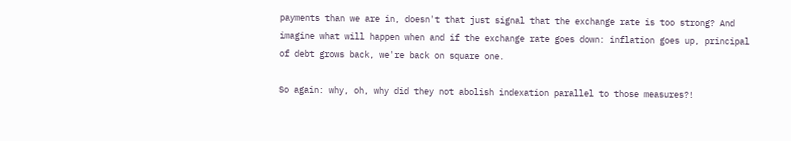payments than we are in, doesn't that just signal that the exchange rate is too strong? And imagine what will happen when and if the exchange rate goes down: inflation goes up, principal of debt grows back, we're back on square one.

So again: why, oh, why did they not abolish indexation parallel to those measures?!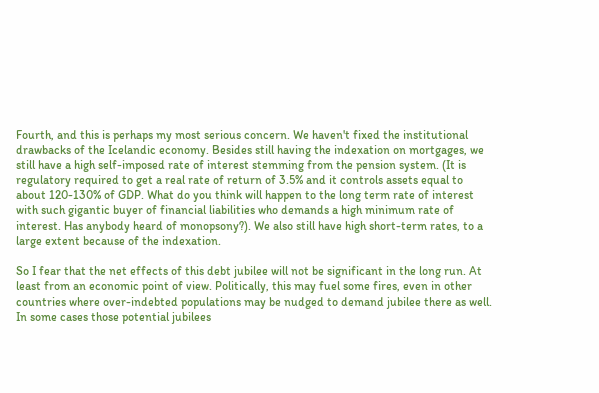Fourth, and this is perhaps my most serious concern. We haven't fixed the institutional drawbacks of the Icelandic economy. Besides still having the indexation on mortgages, we still have a high self-imposed rate of interest stemming from the pension system. (It is regulatory required to get a real rate of return of 3.5% and it controls assets equal to about 120-130% of GDP. What do you think will happen to the long term rate of interest with such gigantic buyer of financial liabilities who demands a high minimum rate of interest. Has anybody heard of monopsony?). We also still have high short-term rates, to a large extent because of the indexation.

So I fear that the net effects of this debt jubilee will not be significant in the long run. At least from an economic point of view. Politically, this may fuel some fires, even in other countries where over-indebted populations may be nudged to demand jubilee there as well. In some cases those potential jubilees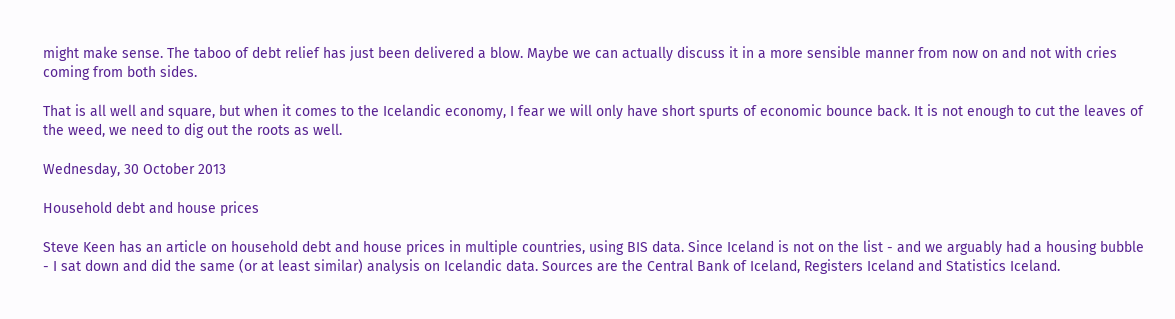might make sense. The taboo of debt relief has just been delivered a blow. Maybe we can actually discuss it in a more sensible manner from now on and not with cries coming from both sides.

That is all well and square, but when it comes to the Icelandic economy, I fear we will only have short spurts of economic bounce back. It is not enough to cut the leaves of the weed, we need to dig out the roots as well.

Wednesday, 30 October 2013

Household debt and house prices

Steve Keen has an article on household debt and house prices in multiple countries, using BIS data. Since Iceland is not on the list - and we arguably had a housing bubble - I sat down and did the same (or at least similar) analysis on Icelandic data. Sources are the Central Bank of Iceland, Registers Iceland and Statistics Iceland.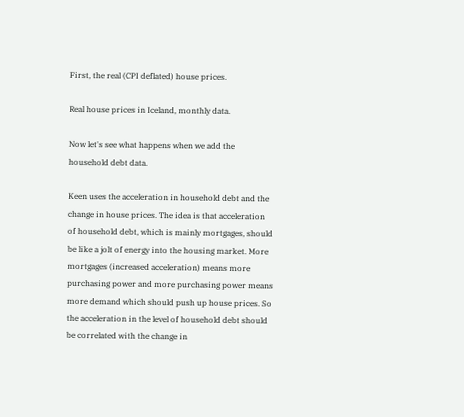First, the real (CPI deflated) house prices.

Real house prices in Iceland, monthly data.

Now let's see what happens when we add the household debt data.

Keen uses the acceleration in household debt and the change in house prices. The idea is that acceleration of household debt, which is mainly mortgages, should be like a jolt of energy into the housing market. More mortgages (increased acceleration) means more purchasing power and more purchasing power means more demand which should push up house prices. So the acceleration in the level of household debt should be correlated with the change in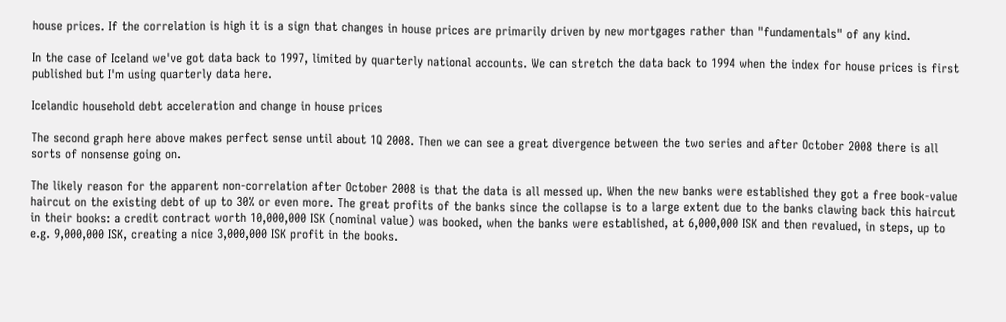house prices. If the correlation is high it is a sign that changes in house prices are primarily driven by new mortgages rather than "fundamentals" of any kind.

In the case of Iceland we've got data back to 1997, limited by quarterly national accounts. We can stretch the data back to 1994 when the index for house prices is first published but I'm using quarterly data here.

Icelandic household debt acceleration and change in house prices

The second graph here above makes perfect sense until about 1Q 2008. Then we can see a great divergence between the two series and after October 2008 there is all sorts of nonsense going on.

The likely reason for the apparent non-correlation after October 2008 is that the data is all messed up. When the new banks were established they got a free book-value haircut on the existing debt of up to 30% or even more. The great profits of the banks since the collapse is to a large extent due to the banks clawing back this haircut in their books: a credit contract worth 10,000,000 ISK (nominal value) was booked, when the banks were established, at 6,000,000 ISK and then revalued, in steps, up to e.g. 9,000,000 ISK, creating a nice 3,000,000 ISK profit in the books.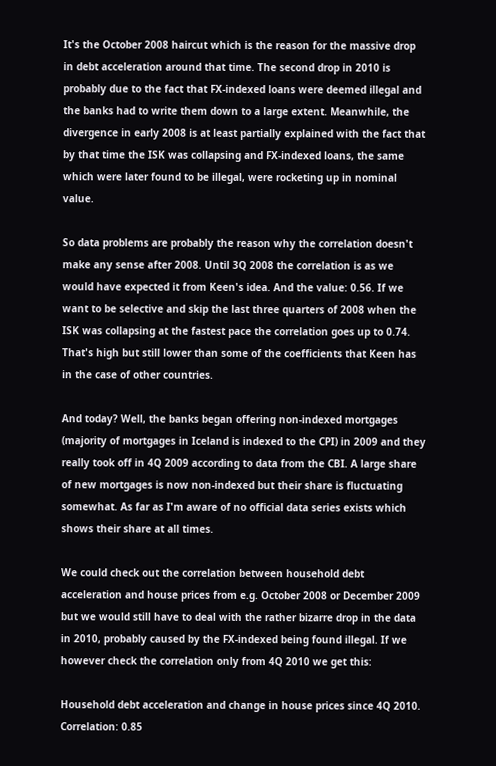It's the October 2008 haircut which is the reason for the massive drop in debt acceleration around that time. The second drop in 2010 is probably due to the fact that FX-indexed loans were deemed illegal and the banks had to write them down to a large extent. Meanwhile, the divergence in early 2008 is at least partially explained with the fact that by that time the ISK was collapsing and FX-indexed loans, the same which were later found to be illegal, were rocketing up in nominal value.

So data problems are probably the reason why the correlation doesn't make any sense after 2008. Until 3Q 2008 the correlation is as we would have expected it from Keen's idea. And the value: 0.56. If we want to be selective and skip the last three quarters of 2008 when the ISK was collapsing at the fastest pace the correlation goes up to 0.74. That's high but still lower than some of the coefficients that Keen has in the case of other countries.

And today? Well, the banks began offering non-indexed mortgages (majority of mortgages in Iceland is indexed to the CPI) in 2009 and they really took off in 4Q 2009 according to data from the CBI. A large share of new mortgages is now non-indexed but their share is fluctuating somewhat. As far as I'm aware of no official data series exists which shows their share at all times.

We could check out the correlation between household debt acceleration and house prices from e.g. October 2008 or December 2009 but we would still have to deal with the rather bizarre drop in the data in 2010, probably caused by the FX-indexed being found illegal. If we however check the correlation only from 4Q 2010 we get this:

Household debt acceleration and change in house prices since 4Q 2010. Correlation: 0.85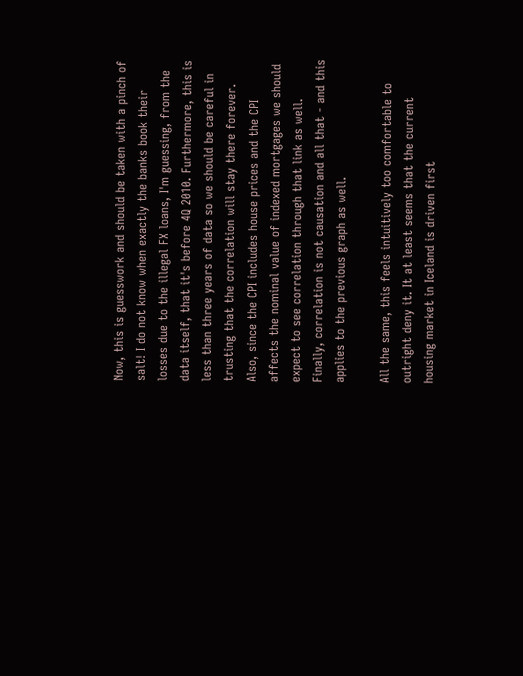Now, this is guesswork and should be taken with a pinch of salt! I do not know when exactly the banks book their losses due to the illegal FX loans, I'm guessing, from the data itself, that it's before 4Q 2010. Furthermore, this is less than three years of data so we should be careful in trusting that the correlation will stay there forever. Also, since the CPI includes house prices and the CPI affects the nominal value of indexed mortgages we should expect to see correlation through that link as well. Finally, correlation is not causation and all that - and this applies to the previous graph as well.

All the same, this feels intuitively too comfortable to outright deny it. It at least seems that the current housing market in Iceland is driven first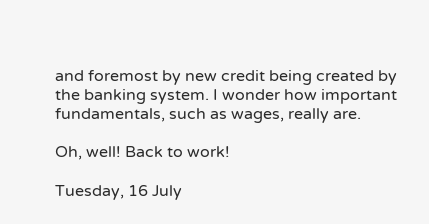and foremost by new credit being created by the banking system. I wonder how important fundamentals, such as wages, really are.

Oh, well! Back to work!

Tuesday, 16 July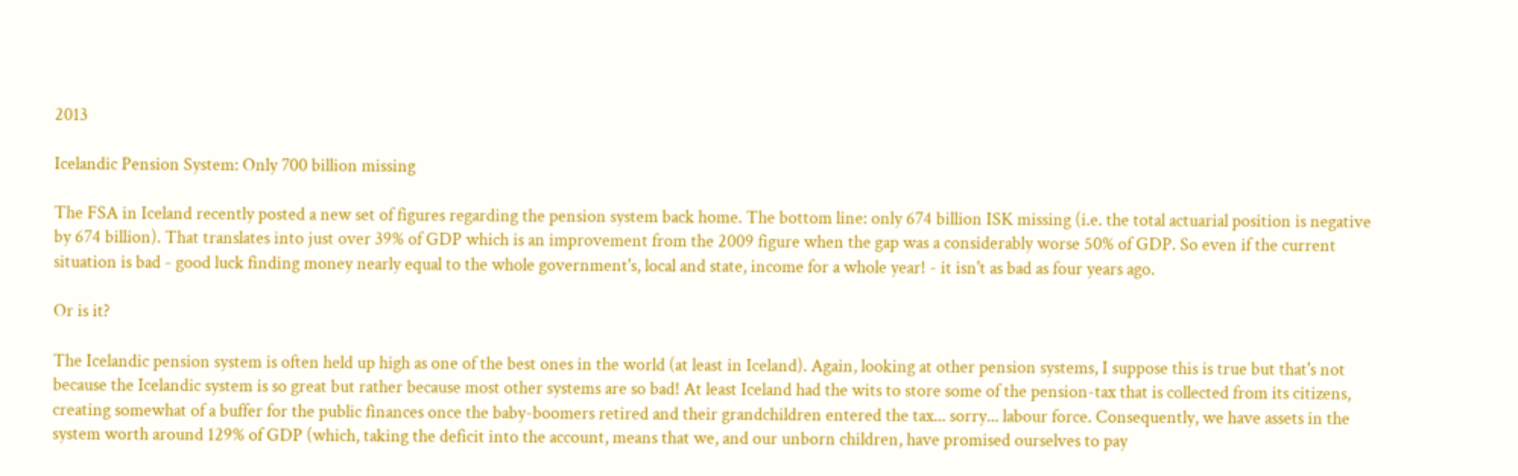2013

Icelandic Pension System: Only 700 billion missing

The FSA in Iceland recently posted a new set of figures regarding the pension system back home. The bottom line: only 674 billion ISK missing (i.e. the total actuarial position is negative by 674 billion). That translates into just over 39% of GDP which is an improvement from the 2009 figure when the gap was a considerably worse 50% of GDP. So even if the current situation is bad - good luck finding money nearly equal to the whole government's, local and state, income for a whole year! - it isn't as bad as four years ago.

Or is it?

The Icelandic pension system is often held up high as one of the best ones in the world (at least in Iceland). Again, looking at other pension systems, I suppose this is true but that's not because the Icelandic system is so great but rather because most other systems are so bad! At least Iceland had the wits to store some of the pension-tax that is collected from its citizens, creating somewhat of a buffer for the public finances once the baby-boomers retired and their grandchildren entered the tax... sorry... labour force. Consequently, we have assets in the system worth around 129% of GDP (which, taking the deficit into the account, means that we, and our unborn children, have promised ourselves to pay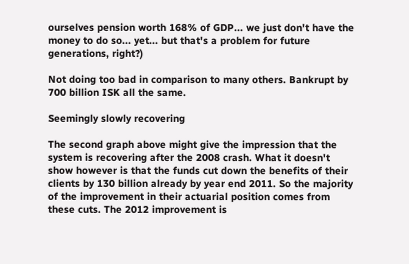ourselves pension worth 168% of GDP... we just don't have the money to do so... yet... but that's a problem for future generations, right?)

Not doing too bad in comparison to many others. Bankrupt by 700 billion ISK all the same.

Seemingly slowly recovering

The second graph above might give the impression that the system is recovering after the 2008 crash. What it doesn't show however is that the funds cut down the benefits of their clients by 130 billion already by year end 2011. So the majority of the improvement in their actuarial position comes from these cuts. The 2012 improvement is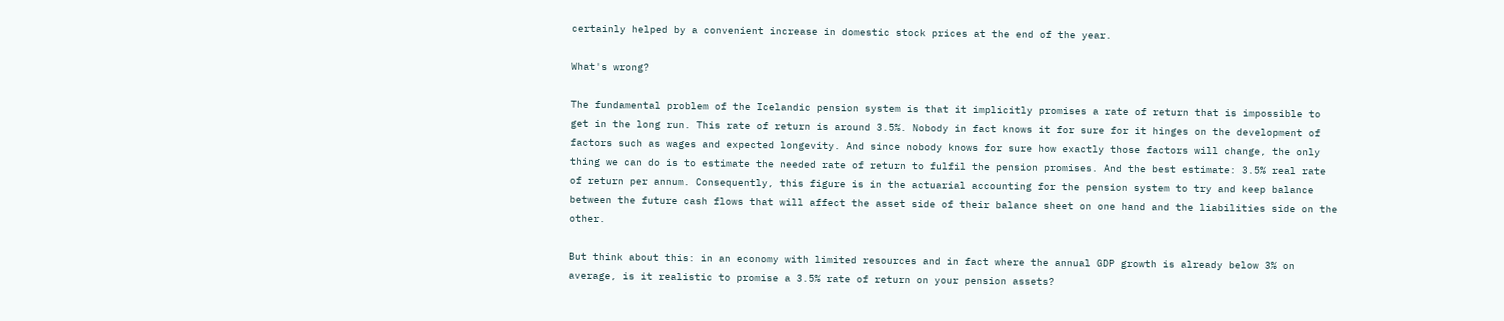certainly helped by a convenient increase in domestic stock prices at the end of the year.

What's wrong?

The fundamental problem of the Icelandic pension system is that it implicitly promises a rate of return that is impossible to get in the long run. This rate of return is around 3.5%. Nobody in fact knows it for sure for it hinges on the development of factors such as wages and expected longevity. And since nobody knows for sure how exactly those factors will change, the only thing we can do is to estimate the needed rate of return to fulfil the pension promises. And the best estimate: 3.5% real rate of return per annum. Consequently, this figure is in the actuarial accounting for the pension system to try and keep balance between the future cash flows that will affect the asset side of their balance sheet on one hand and the liabilities side on the other.

But think about this: in an economy with limited resources and in fact where the annual GDP growth is already below 3% on average, is it realistic to promise a 3.5% rate of return on your pension assets?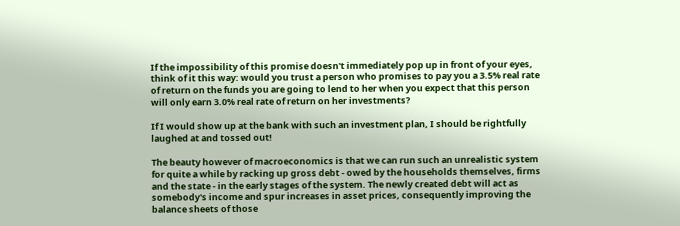If the impossibility of this promise doesn't immediately pop up in front of your eyes, think of it this way: would you trust a person who promises to pay you a 3.5% real rate of return on the funds you are going to lend to her when you expect that this person will only earn 3.0% real rate of return on her investments?

If I would show up at the bank with such an investment plan, I should be rightfully laughed at and tossed out!

The beauty however of macroeconomics is that we can run such an unrealistic system for quite a while by racking up gross debt - owed by the households themselves, firms and the state - in the early stages of the system. The newly created debt will act as somebody's income and spur increases in asset prices, consequently improving the balance sheets of those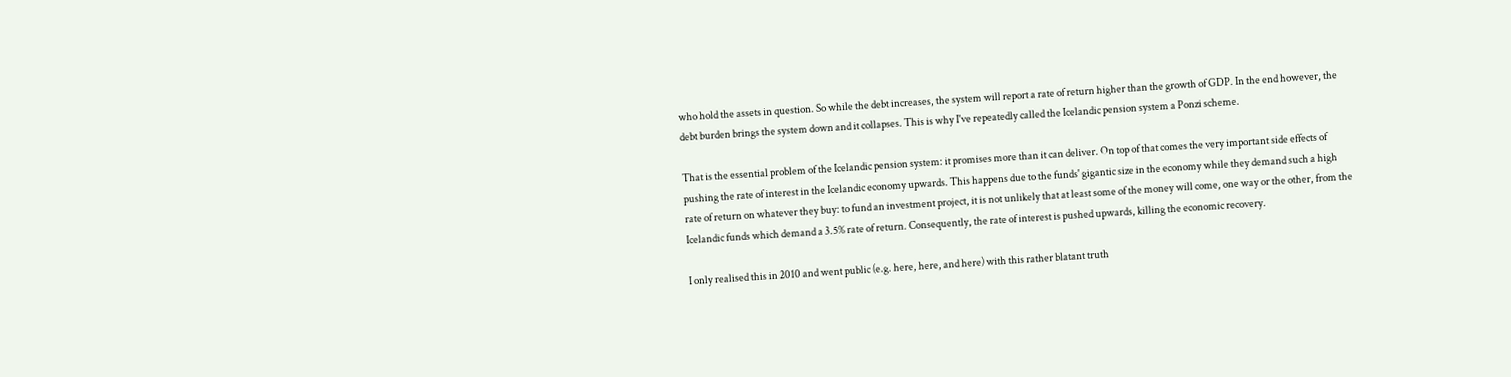who hold the assets in question. So while the debt increases, the system will report a rate of return higher than the growth of GDP. In the end however, the debt burden brings the system down and it collapses. This is why I've repeatedly called the Icelandic pension system a Ponzi scheme.

That is the essential problem of the Icelandic pension system: it promises more than it can deliver. On top of that comes the very important side effects of pushing the rate of interest in the Icelandic economy upwards. This happens due to the funds' gigantic size in the economy while they demand such a high rate of return on whatever they buy: to fund an investment project, it is not unlikely that at least some of the money will come, one way or the other, from the Icelandic funds which demand a 3.5% rate of return. Consequently, the rate of interest is pushed upwards, killing the economic recovery.

I only realised this in 2010 and went public (e.g. here, here, and here) with this rather blatant truth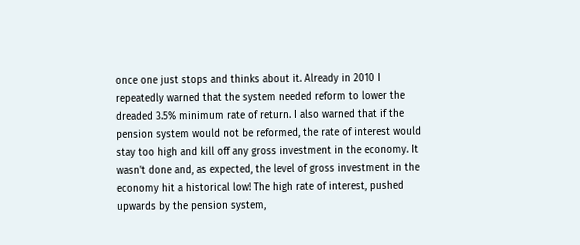once one just stops and thinks about it. Already in 2010 I repeatedly warned that the system needed reform to lower the dreaded 3.5% minimum rate of return. I also warned that if the pension system would not be reformed, the rate of interest would stay too high and kill off any gross investment in the economy. It wasn't done and, as expected, the level of gross investment in the economy hit a historical low! The high rate of interest, pushed upwards by the pension system,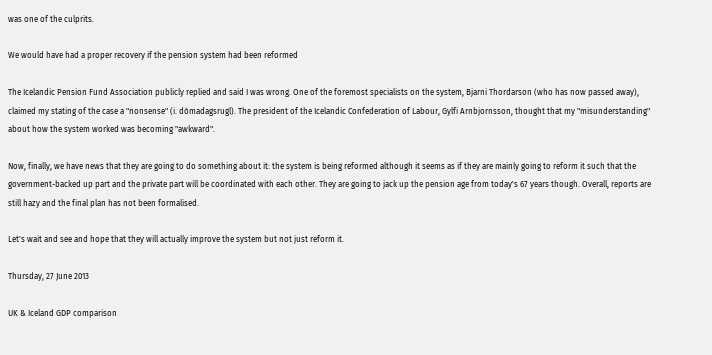was one of the culprits.

We would have had a proper recovery if the pension system had been reformed

The Icelandic Pension Fund Association publicly replied and said I was wrong. One of the foremost specialists on the system, Bjarni Thordarson (who has now passed away), claimed my stating of the case a "nonsense" (i. dómadagsrugl). The president of the Icelandic Confederation of Labour, Gylfi Arnbjornsson, thought that my "misunderstanding" about how the system worked was becoming "awkward".

Now, finally, we have news that they are going to do something about it: the system is being reformed although it seems as if they are mainly going to reform it such that the government-backed up part and the private part will be coordinated with each other. They are going to jack up the pension age from today's 67 years though. Overall, reports are still hazy and the final plan has not been formalised.

Let's wait and see and hope that they will actually improve the system but not just reform it.

Thursday, 27 June 2013

UK & Iceland GDP comparison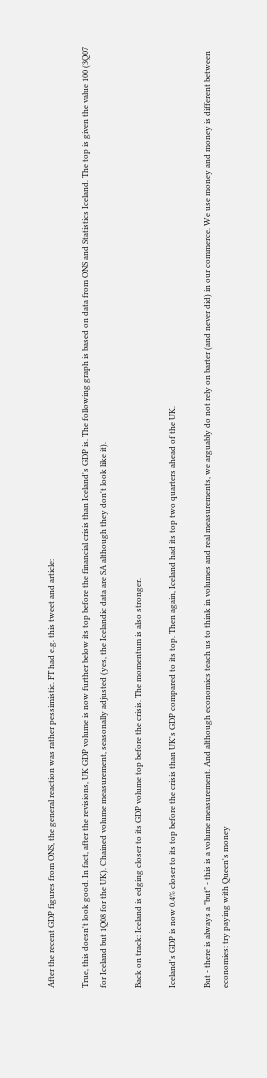After the recent GDP figures from ONS, the general reaction was rather pessimistic. FT had e.g. this tweet and article:

True, this doesn't look good. In fact, after the revisions, UK GDP volume is now further below its top before the financial crisis than Iceland's GDP is. The following graph is based on data from ONS and Statistics Iceland. The top is given the value 100 (3Q07 for Iceland but 1Q08 for the UK). Chained volume measurement, seasonally adjusted (yes, the Icelandic data are SA although they don't look like it).

Back on track: Iceland is edging closer to its GDP volume top before the crisis. The momentum is also stronger.

Iceland's GDP is now 0.4% closer to its top before the crisis than UK's GDP compared to its top. Then again, Iceland had its top two quarters ahead of the UK.

But - there is always a "but" - this is a volume measurement. And although economics teach us to think in volumes and real measurements, we arguably do not rely on barter (and never did) in our commerce. We use money and money is different between economies: try paying with Queen's money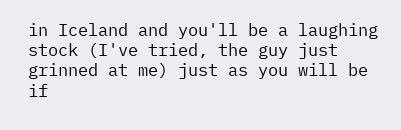in Iceland and you'll be a laughing stock (I've tried, the guy just grinned at me) just as you will be if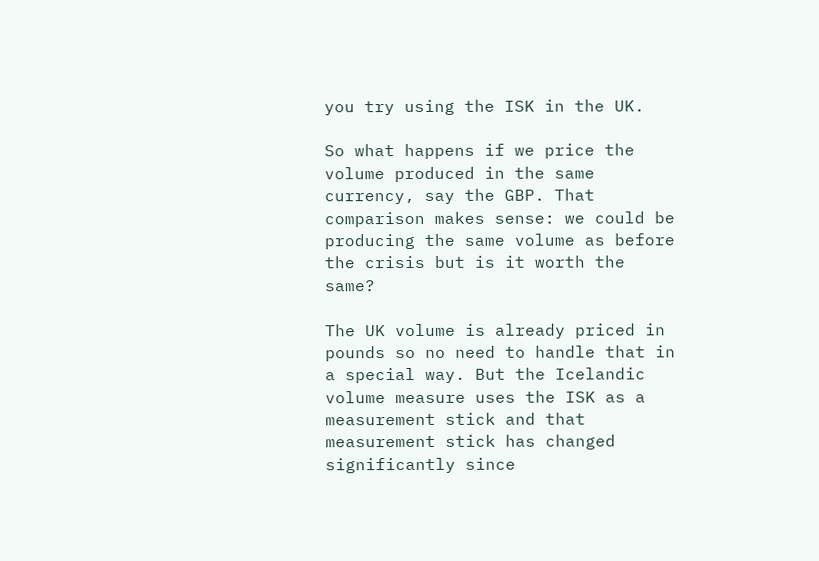you try using the ISK in the UK.

So what happens if we price the volume produced in the same currency, say the GBP. That comparison makes sense: we could be producing the same volume as before the crisis but is it worth the same?

The UK volume is already priced in pounds so no need to handle that in a special way. But the Icelandic volume measure uses the ISK as a measurement stick and that measurement stick has changed significantly since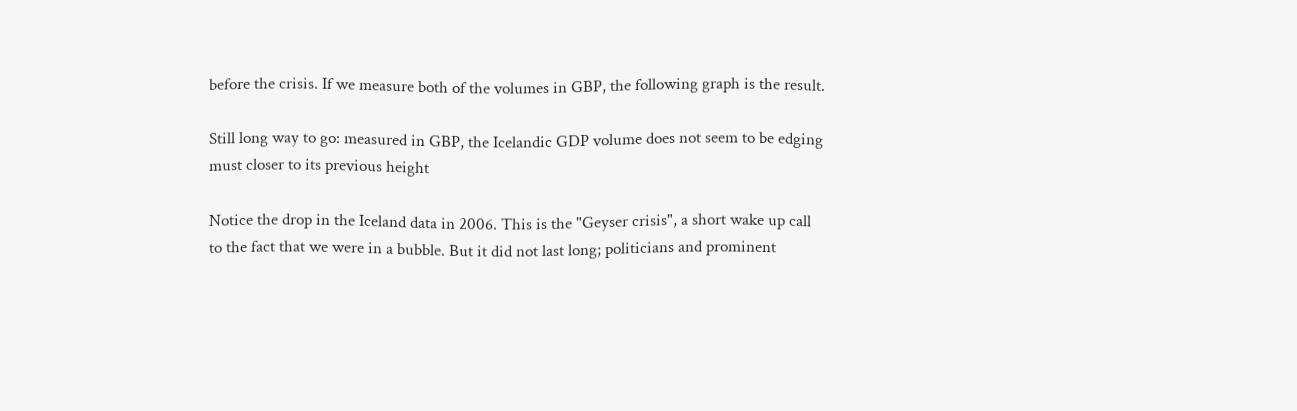before the crisis. If we measure both of the volumes in GBP, the following graph is the result.

Still long way to go: measured in GBP, the Icelandic GDP volume does not seem to be edging must closer to its previous height

Notice the drop in the Iceland data in 2006. This is the "Geyser crisis", a short wake up call to the fact that we were in a bubble. But it did not last long; politicians and prominent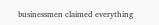businessmen claimed everything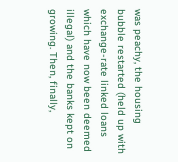was peachy, the housing bubble restarted (held up with exchange-rate linked loans which have now been deemed illegal) and the banks kept on growing. Then, finally,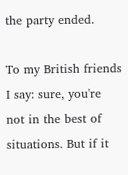the party ended.

To my British friends I say: sure, you're not in the best of situations. But if it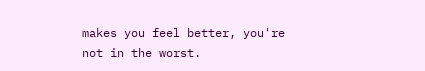makes you feel better, you're not in the worst.